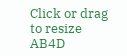Click or drag to resize
AB4D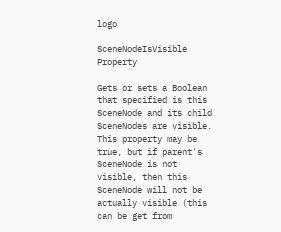logo

SceneNodeIsVisible Property

Gets or sets a Boolean that specified is this SceneNode and its child SceneNodes are visible. This property may be true, but if parent's SceneNode is not visible, then this SceneNode will not be actually visible (this can be get from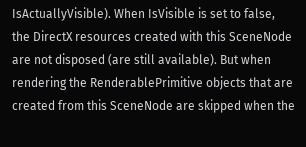IsActuallyVisible). When IsVisible is set to false, the DirectX resources created with this SceneNode are not disposed (are still available). But when rendering the RenderablePrimitive objects that are created from this SceneNode are skipped when the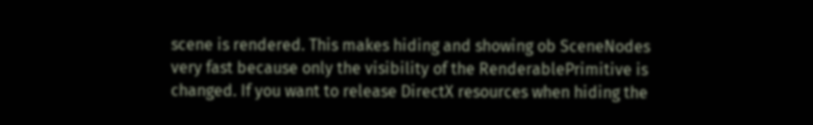scene is rendered. This makes hiding and showing ob SceneNodes very fast because only the visibility of the RenderablePrimitive is changed. If you want to release DirectX resources when hiding the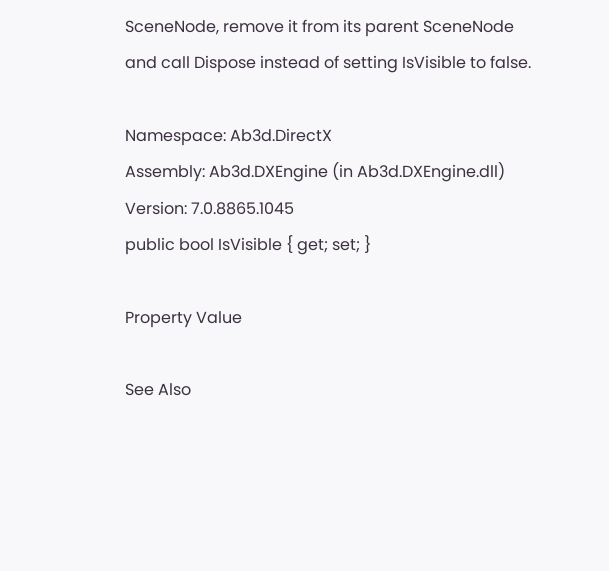SceneNode, remove it from its parent SceneNode and call Dispose instead of setting IsVisible to false.

Namespace: Ab3d.DirectX
Assembly: Ab3d.DXEngine (in Ab3d.DXEngine.dll) Version: 7.0.8865.1045
public bool IsVisible { get; set; }

Property Value

See Also